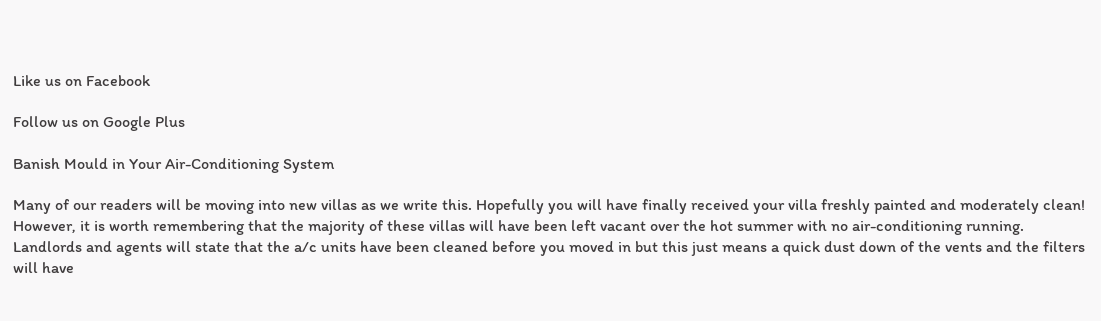Like us on Facebook

Follow us on Google Plus

Banish Mould in Your Air-Conditioning System

Many of our readers will be moving into new villas as we write this. Hopefully you will have finally received your villa freshly painted and moderately clean!  However, it is worth remembering that the majority of these villas will have been left vacant over the hot summer with no air-conditioning running.  Landlords and agents will state that the a/c units have been cleaned before you moved in but this just means a quick dust down of the vents and the filters will have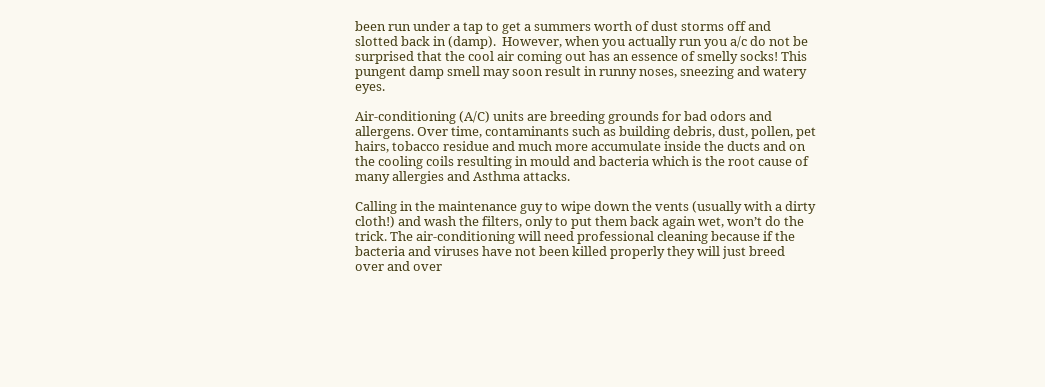been run under a tap to get a summers worth of dust storms off and slotted back in (damp).  However, when you actually run you a/c do not be surprised that the cool air coming out has an essence of smelly socks! This pungent damp smell may soon result in runny noses, sneezing and watery eyes.

Air-conditioning (A/C) units are breeding grounds for bad odors and allergens. Over time, contaminants such as building debris, dust, pollen, pet hairs, tobacco residue and much more accumulate inside the ducts and on the cooling coils resulting in mould and bacteria which is the root cause of many allergies and Asthma attacks.

Calling in the maintenance guy to wipe down the vents (usually with a dirty cloth!) and wash the filters, only to put them back again wet, won’t do the trick. The air-conditioning will need professional cleaning because if the bacteria and viruses have not been killed properly they will just breed over and over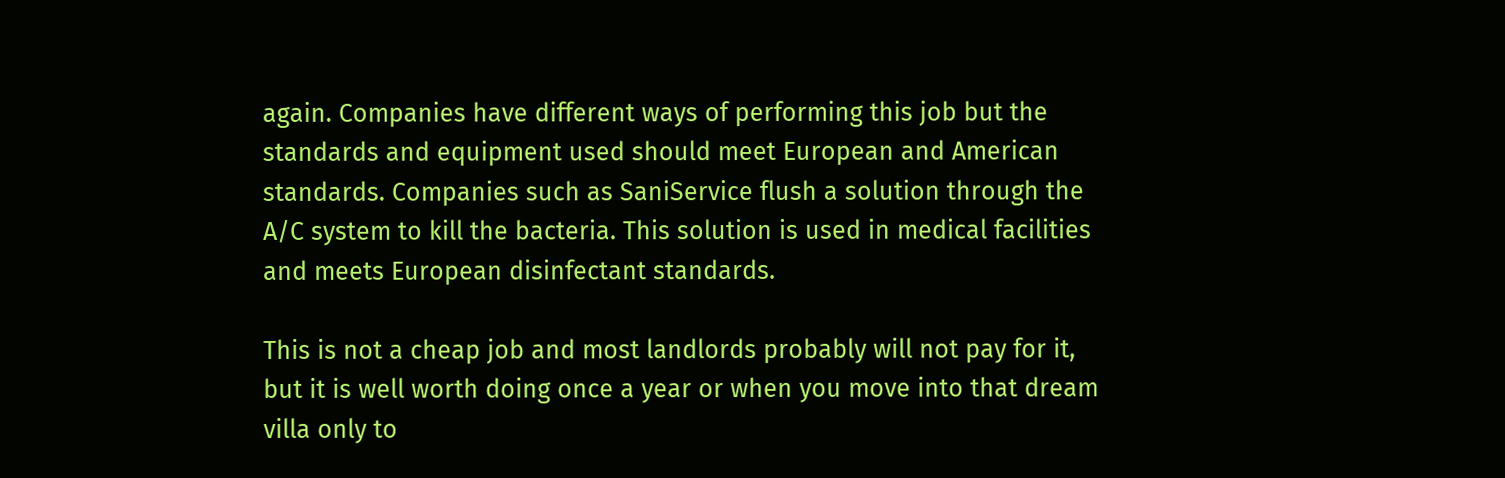again. Companies have different ways of performing this job but the standards and equipment used should meet European and American standards. Companies such as SaniService flush a solution through the A/C system to kill the bacteria. This solution is used in medical facilities and meets European disinfectant standards.

This is not a cheap job and most landlords probably will not pay for it, but it is well worth doing once a year or when you move into that dream villa only to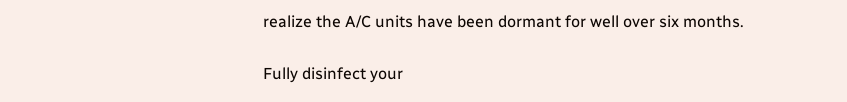realize the A/C units have been dormant for well over six months.

Fully disinfect your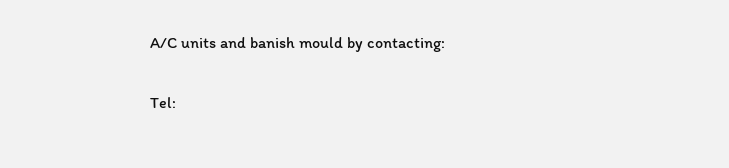A/C units and banish mould by contacting:

Tel: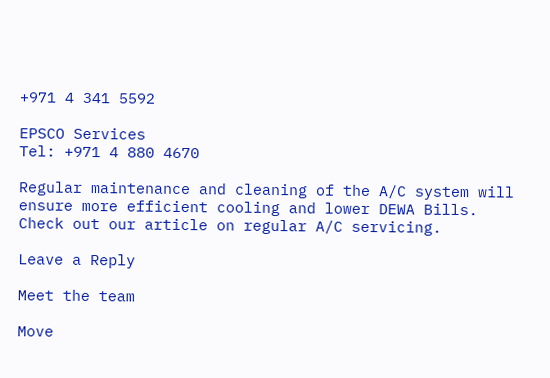+971 4 341 5592

EPSCO Services
Tel: +971 4 880 4670

Regular maintenance and cleaning of the A/C system will ensure more efficient cooling and lower DEWA Bills. Check out our article on regular A/C servicing.

Leave a Reply

Meet the team

Move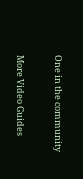One in the community

More Video Guides